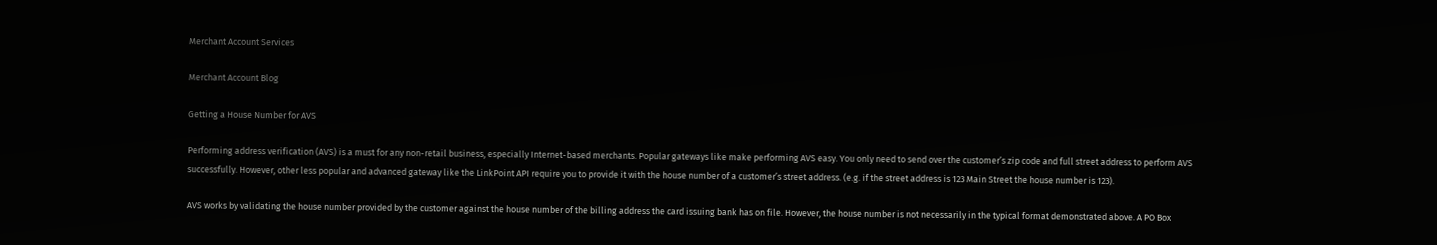Merchant Account Services

Merchant Account Blog

Getting a House Number for AVS

Performing address verification (AVS) is a must for any non-retail business, especially Internet-based merchants. Popular gateways like make performing AVS easy. You only need to send over the customer’s zip code and full street address to perform AVS successfully. However, other less popular and advanced gateway like the LinkPoint API require you to provide it with the house number of a customer’s street address. (e.g. if the street address is 123 Main Street the house number is 123).

AVS works by validating the house number provided by the customer against the house number of the billing address the card issuing bank has on file. However, the house number is not necessarily in the typical format demonstrated above. A PO Box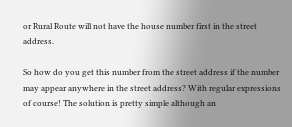or Rural Route will not have the house number first in the street address.

So how do you get this number from the street address if the number may appear anywhere in the street address? With regular expressions of course! The solution is pretty simple although an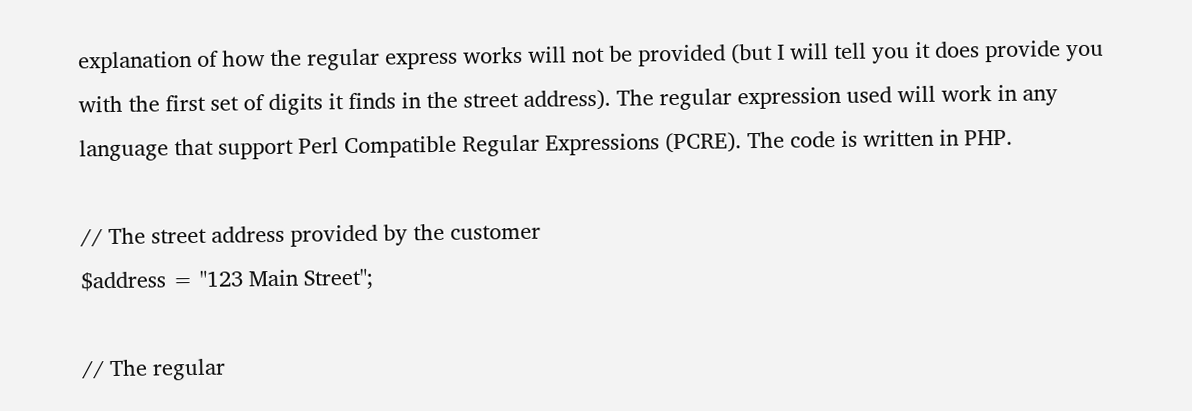explanation of how the regular express works will not be provided (but I will tell you it does provide you with the first set of digits it finds in the street address). The regular expression used will work in any language that support Perl Compatible Regular Expressions (PCRE). The code is written in PHP.

// The street address provided by the customer
$address = "123 Main Street";

// The regular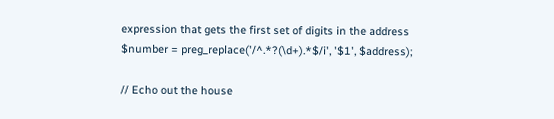expression that gets the first set of digits in the address
$number = preg_replace('/^.*?(\d+).*$/i', '$1', $address);

// Echo out the house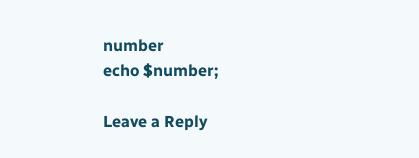number
echo $number;

Leave a Reply